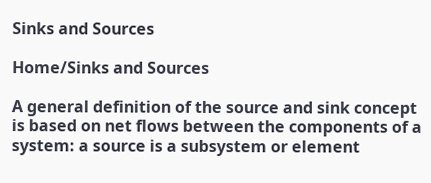Sinks and Sources

Home/Sinks and Sources

A general definition of the source and sink concept is based on net flows between the components of a system: a source is a subsystem or element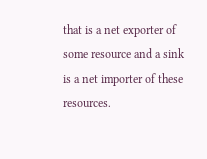that is a net exporter of some resource and a sink is a net importer of these resources.